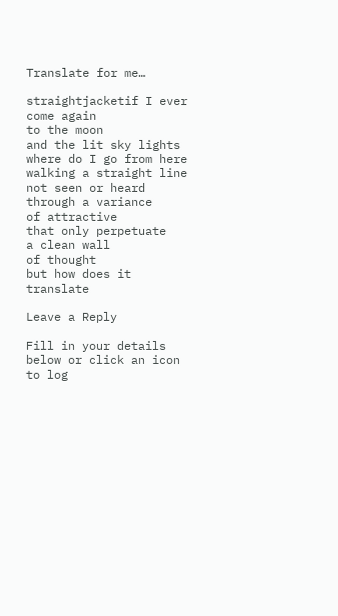Translate for me…

straightjacketif I ever come again
to the moon
and the lit sky lights
where do I go from here
walking a straight line
not seen or heard
through a variance
of attractive
that only perpetuate
a clean wall
of thought
but how does it translate

Leave a Reply

Fill in your details below or click an icon to log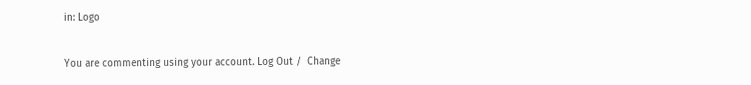in: Logo

You are commenting using your account. Log Out /  Change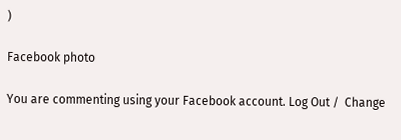)

Facebook photo

You are commenting using your Facebook account. Log Out /  Change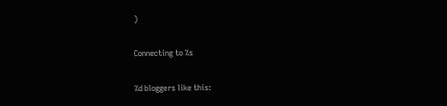)

Connecting to %s

%d bloggers like this: